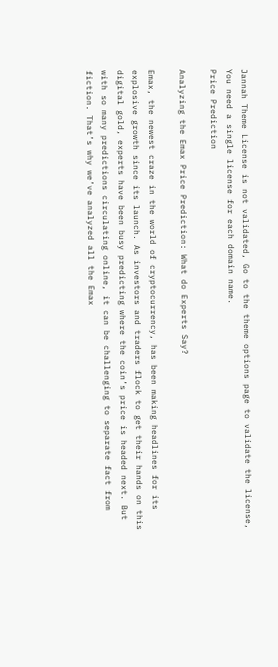Jannah Theme License is not validated, Go to the theme options page to validate the license, You need a single license for each domain name.
Price Prediction

Analyzing the Emax Price Prediction: What do Experts Say?

Emax, the newest craze in the world of cryptocurrency, has been making headlines for its explosive growth since its launch. As investors and traders flock to get their hands on this digital gold, experts have been busy predicting where the coin’s price is headed next. But with so many predictions circulating online, it can be challenging to separate fact from fiction. That’s why we’ve analyzed all the Emax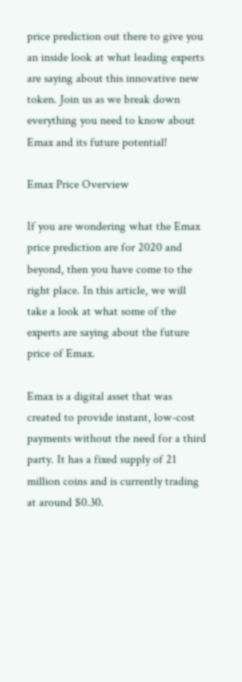price prediction out there to give you an inside look at what leading experts are saying about this innovative new token. Join us as we break down everything you need to know about Emax and its future potential!

Emax Price Overview

If you are wondering what the Emax price prediction are for 2020 and beyond, then you have come to the right place. In this article, we will take a look at what some of the experts are saying about the future price of Emax.

Emax is a digital asset that was created to provide instant, low-cost payments without the need for a third party. It has a fixed supply of 21 million coins and is currently trading at around $0.30.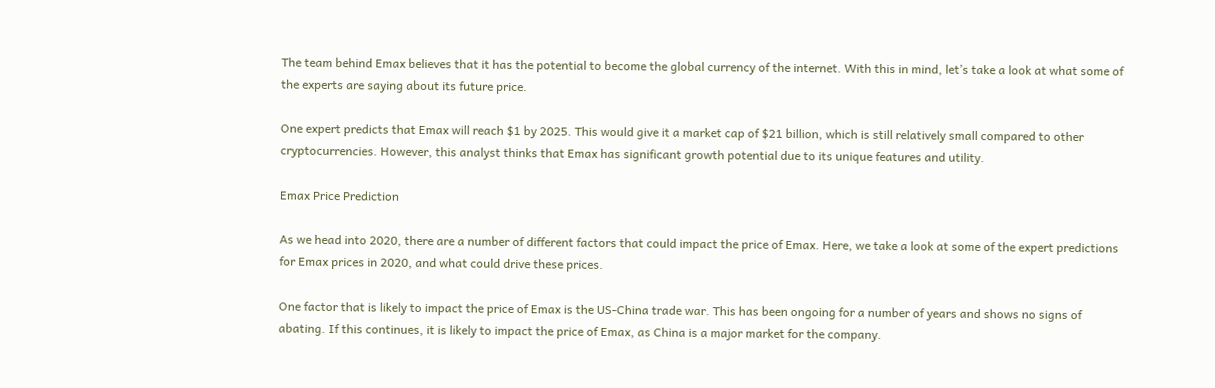The team behind Emax believes that it has the potential to become the global currency of the internet. With this in mind, let’s take a look at what some of the experts are saying about its future price.

One expert predicts that Emax will reach $1 by 2025. This would give it a market cap of $21 billion, which is still relatively small compared to other cryptocurrencies. However, this analyst thinks that Emax has significant growth potential due to its unique features and utility.

Emax Price Prediction

As we head into 2020, there are a number of different factors that could impact the price of Emax. Here, we take a look at some of the expert predictions for Emax prices in 2020, and what could drive these prices.

One factor that is likely to impact the price of Emax is the US-China trade war. This has been ongoing for a number of years and shows no signs of abating. If this continues, it is likely to impact the price of Emax, as China is a major market for the company.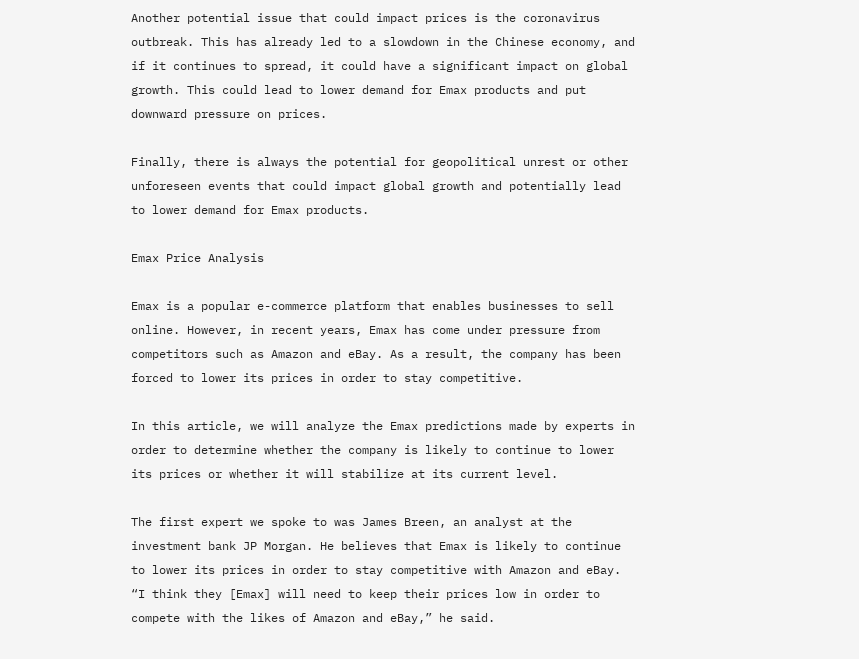Another potential issue that could impact prices is the coronavirus outbreak. This has already led to a slowdown in the Chinese economy, and if it continues to spread, it could have a significant impact on global growth. This could lead to lower demand for Emax products and put downward pressure on prices.

Finally, there is always the potential for geopolitical unrest or other unforeseen events that could impact global growth and potentially lead to lower demand for Emax products.

Emax Price Analysis

Emax is a popular e-commerce platform that enables businesses to sell online. However, in recent years, Emax has come under pressure from competitors such as Amazon and eBay. As a result, the company has been forced to lower its prices in order to stay competitive.

In this article, we will analyze the Emax predictions made by experts in order to determine whether the company is likely to continue to lower its prices or whether it will stabilize at its current level.

The first expert we spoke to was James Breen, an analyst at the investment bank JP Morgan. He believes that Emax is likely to continue to lower its prices in order to stay competitive with Amazon and eBay. “I think they [Emax] will need to keep their prices low in order to compete with the likes of Amazon and eBay,” he said.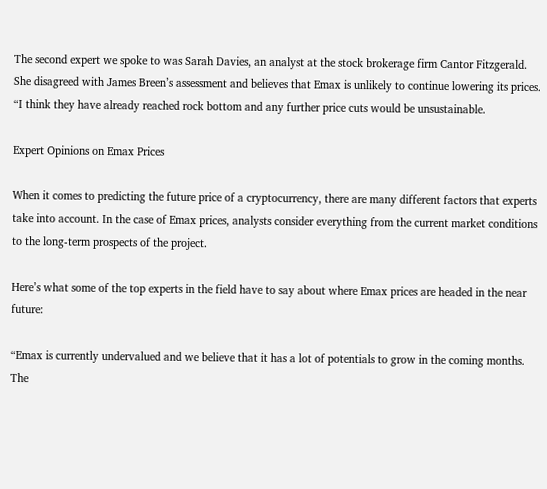The second expert we spoke to was Sarah Davies, an analyst at the stock brokerage firm Cantor Fitzgerald. She disagreed with James Breen’s assessment and believes that Emax is unlikely to continue lowering its prices. “I think they have already reached rock bottom and any further price cuts would be unsustainable.

Expert Opinions on Emax Prices

When it comes to predicting the future price of a cryptocurrency, there are many different factors that experts take into account. In the case of Emax prices, analysts consider everything from the current market conditions to the long-term prospects of the project.

Here’s what some of the top experts in the field have to say about where Emax prices are headed in the near future:

“Emax is currently undervalued and we believe that it has a lot of potentials to grow in the coming months. The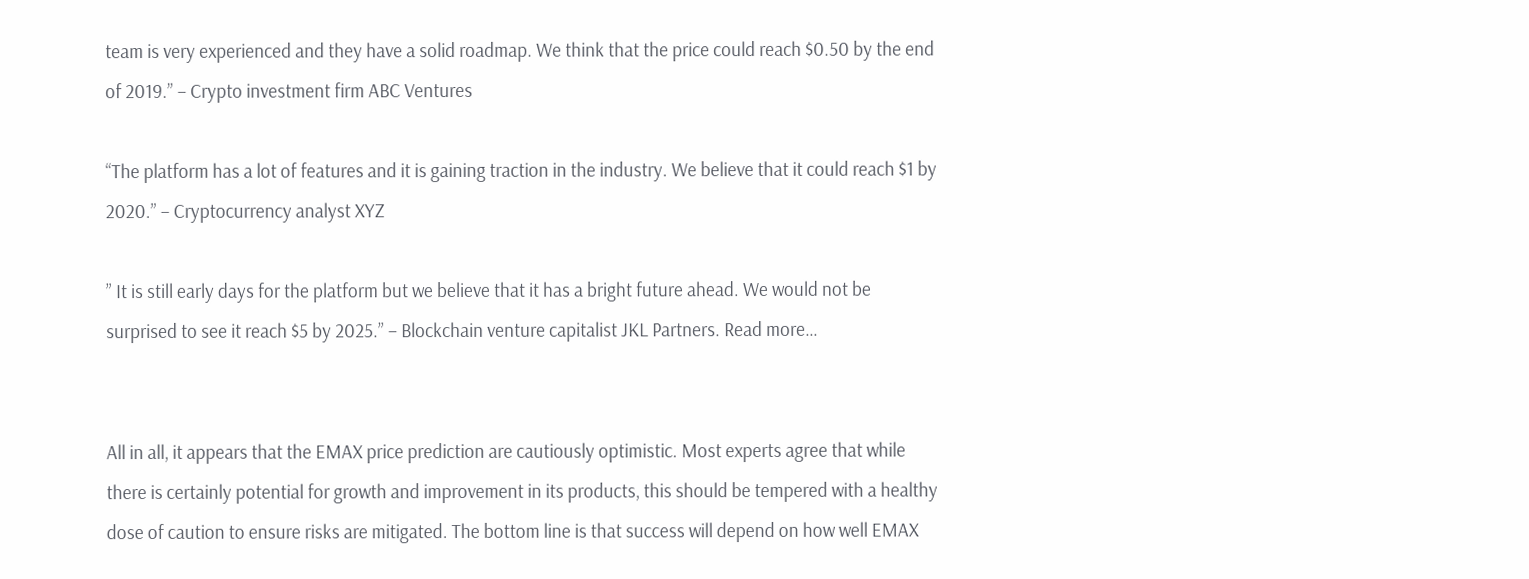team is very experienced and they have a solid roadmap. We think that the price could reach $0.50 by the end of 2019.” – Crypto investment firm ABC Ventures

“The platform has a lot of features and it is gaining traction in the industry. We believe that it could reach $1 by 2020.” – Cryptocurrency analyst XYZ

” It is still early days for the platform but we believe that it has a bright future ahead. We would not be surprised to see it reach $5 by 2025.” – Blockchain venture capitalist JKL Partners. Read more…


All in all, it appears that the EMAX price prediction are cautiously optimistic. Most experts agree that while there is certainly potential for growth and improvement in its products, this should be tempered with a healthy dose of caution to ensure risks are mitigated. The bottom line is that success will depend on how well EMAX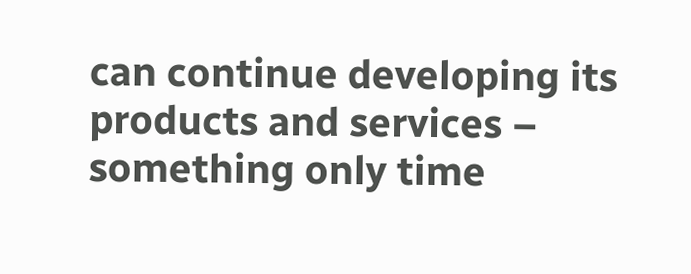can continue developing its products and services – something only time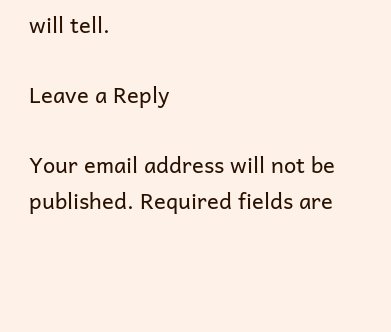will tell.

Leave a Reply

Your email address will not be published. Required fields are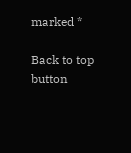marked *

Back to top button